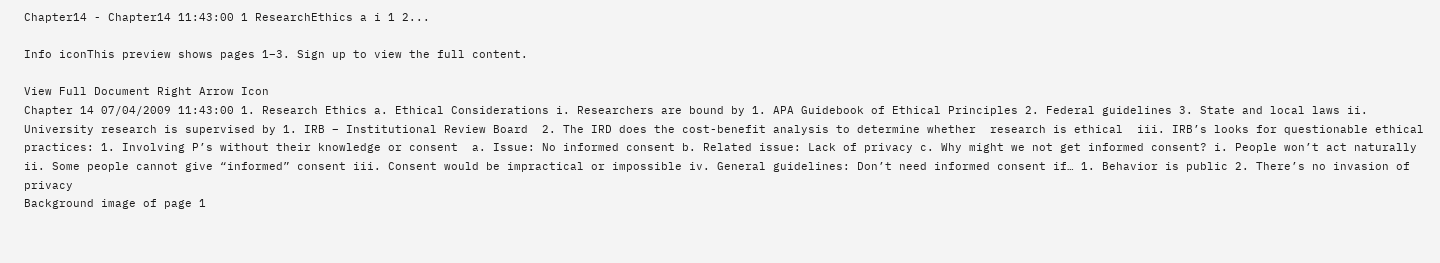Chapter14 - Chapter14 11:43:00 1 ResearchEthics a i 1 2...

Info iconThis preview shows pages 1–3. Sign up to view the full content.

View Full Document Right Arrow Icon
Chapter 14 07/04/2009 11:43:00 1. Research Ethics a. Ethical Considerations i. Researchers are bound by 1. APA Guidebook of Ethical Principles 2. Federal guidelines 3. State and local laws ii. University research is supervised by 1. IRB – Institutional Review Board  2. The IRD does the cost-benefit analysis to determine whether  research is ethical  iii. IRB’s looks for questionable ethical practices: 1. Involving P’s without their knowledge or consent  a. Issue: No informed consent b. Related issue: Lack of privacy c. Why might we not get informed consent? i. People won’t act naturally ii. Some people cannot give “informed” consent iii. Consent would be impractical or impossible iv. General guidelines: Don’t need informed consent if… 1. Behavior is public 2. There’s no invasion of privacy
Background image of page 1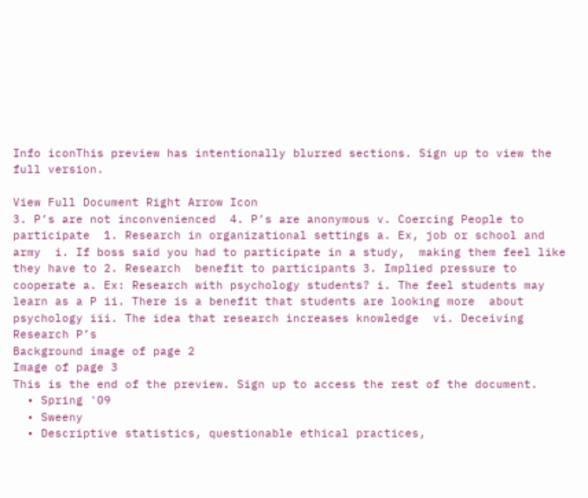Info iconThis preview has intentionally blurred sections. Sign up to view the full version.

View Full Document Right Arrow Icon
3. P’s are not inconvenienced  4. P’s are anonymous v. Coercing People to participate  1. Research in organizational settings a. Ex, job or school and army  i. If boss said you had to participate in a study,  making them feel like they have to 2. Research  benefit to participants 3. Implied pressure to cooperate a. Ex: Research with psychology students? i. The feel students may learn as a P ii. There is a benefit that students are looking more  about psychology iii. The idea that research increases knowledge  vi. Deceiving Research P’s
Background image of page 2
Image of page 3
This is the end of the preview. Sign up to access the rest of the document.
  • Spring '09
  • Sweeny
  • Descriptive statistics, questionable ethical practices,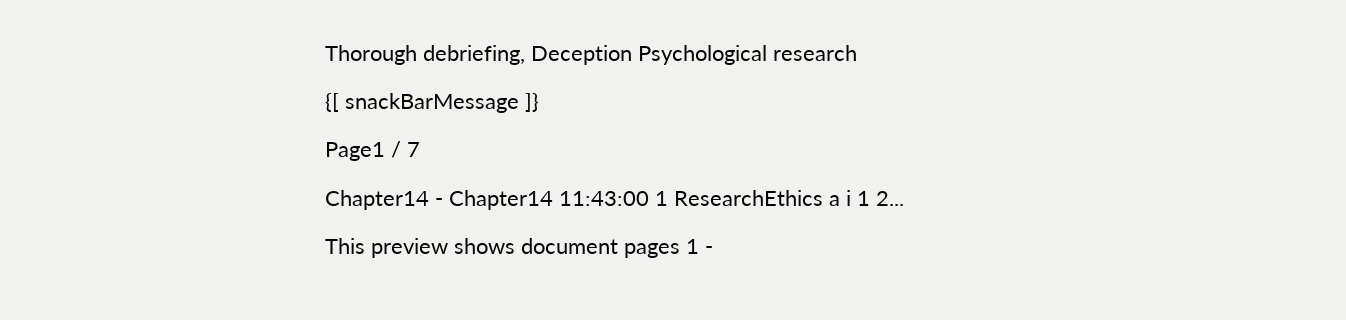Thorough debriefing, Deception Psychological research

{[ snackBarMessage ]}

Page1 / 7

Chapter14 - Chapter14 11:43:00 1 ResearchEthics a i 1 2...

This preview shows document pages 1 -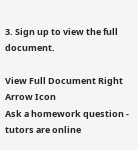3. Sign up to view the full document.

View Full Document Right Arrow Icon
Ask a homework question - tutors are online